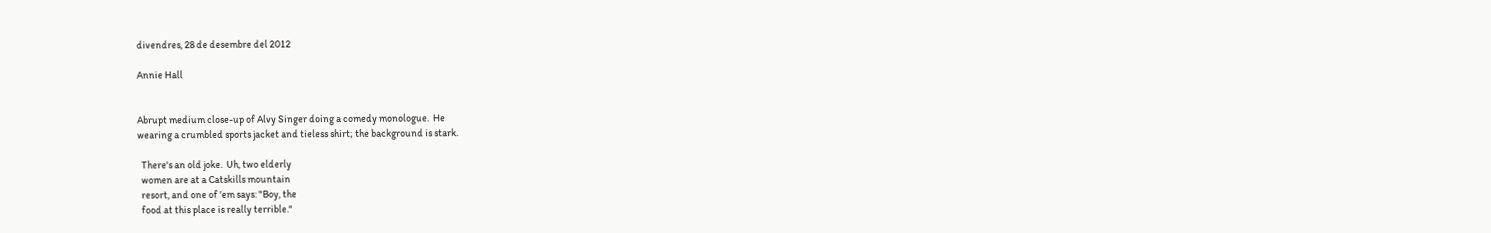divendres, 28 de desembre del 2012

Annie Hall


Abrupt medium close-up of Alvy Singer doing a comedy monologue.  He
wearing a crumbled sports jacket and tieless shirt; the background is stark.

  There's an old joke.  Uh, two elderly
  women are at a Catskills mountain
  resort, and one of 'em says: "Boy, the
  food at this place is really terrible."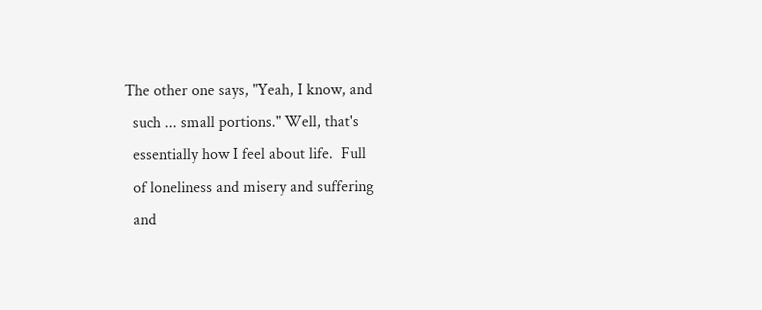The other one says, "Yeah, I know, and
  such ... small portions." Well, that's
  essentially how I feel about life.  Full
  of loneliness and misery and suffering
  and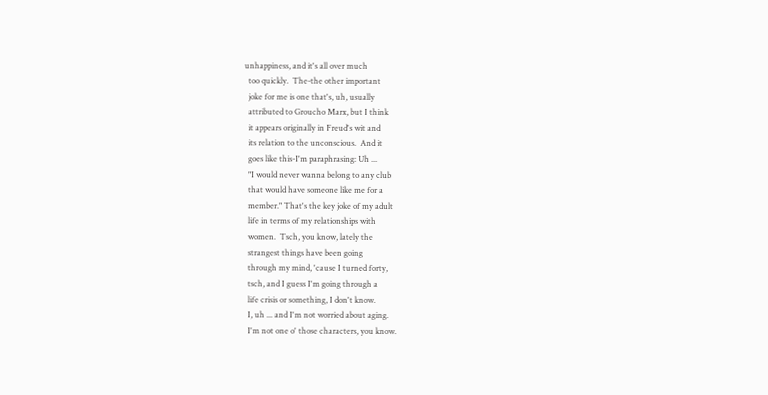unhappiness, and it's all over much
  too quickly.  The-the other important
  joke for me is one that's, uh, usually
  attributed to Groucho Marx, but I think
  it appears originally in Freud's wit and
  its relation to the unconscious.  And it
  goes like this-I'm paraphrasing: Uh ...
  "I would never wanna belong to any club
  that would have someone like me for a
  member." That's the key joke of my adult
  life in terms of my relationships with
  women.  Tsch, you know, lately the
  strangest things have been going
  through my mind, 'cause I turned forty,
  tsch, and I guess I'm going through a
  life crisis or something, I don't know.
  I, uh ... and I'm not worried about aging.
  I'm not one o' those characters, you know.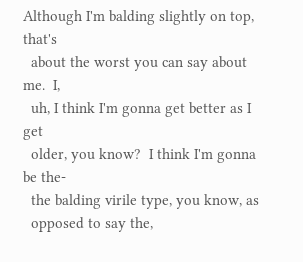Although I'm balding slightly on top, that's
  about the worst you can say about me.  I,
  uh, I think I'm gonna get better as I get
  older, you know?  I think I'm gonna be the-
  the balding virile type, you know, as
  opposed to say the,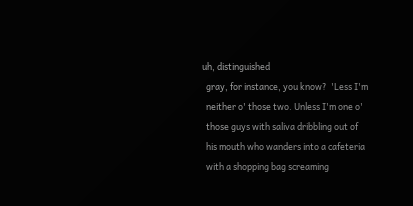uh, distinguished
  gray, for instance, you know?  'Less I'm
  neither o' those two. Unless I'm one o'
  those guys with saliva dribbling out of
  his mouth who wanders into a cafeteria
  with a shopping bag screaming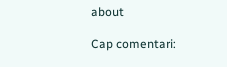about

Cap comentari: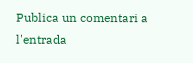Publica un comentari a l'entrada